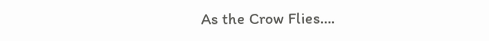As the Crow Flies….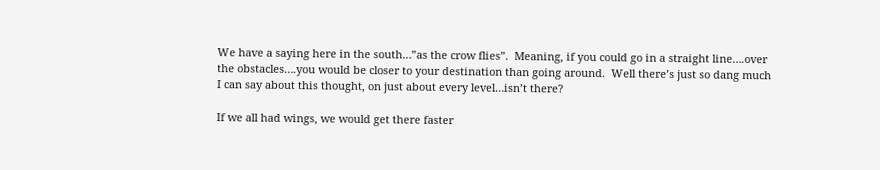We have a saying here in the south…”as the crow flies”.  Meaning, if you could go in a straight line….over the obstacles….you would be closer to your destination than going around.  Well there’s just so dang much I can say about this thought, on just about every level…isn’t there?

If we all had wings, we would get there faster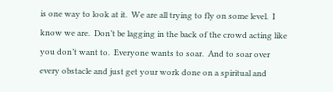is one way to look at it.  We are all trying to fly on some level.  I know we are.  Don’t be lagging in the back of the crowd acting like you don’t want to.  Everyone wants to soar.  And to soar over every obstacle and just get your work done on a spiritual and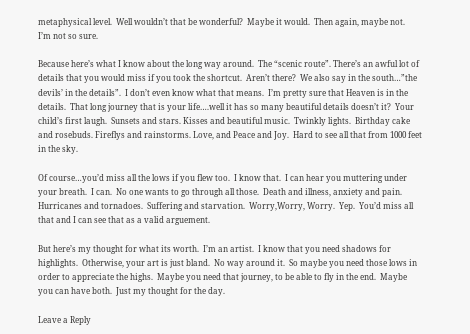metaphysical level.  Well wouldn’t that be wonderful?  Maybe it would.  Then again, maybe not.   I’m not so sure.

Because here’s what I know about the long way around.  The “scenic route”. There’s an awful lot of details that you would miss if you took the shortcut.  Aren’t there?  We also say in the south…”the devils’ in the details”.  I don’t even know what that means.  I’m pretty sure that Heaven is in the details.  That long journey that is your life….well it has so many beautiful details doesn’t it?  Your child’s first laugh.  Sunsets and stars. Kisses and beautiful music.  Twinkly lights.  Birthday cake and rosebuds. Fireflys and rainstorms. Love, and Peace and Joy.  Hard to see all that from 1000 feet in the sky.

Of course…you’d miss all the lows if you flew too.  I know that.  I can hear you muttering under your breath.  I can.  No one wants to go through all those.  Death and illness, anxiety and pain. Hurricanes and tornadoes.  Suffering and starvation.  Worry,Worry, Worry.  Yep.  You’d miss all that and I can see that as a valid arguement.

But here’s my thought for what its worth.  I’m an artist.  I know that you need shadows for highlights.  Otherwise, your art is just bland.  No way around it.  So maybe you need those lows in order to appreciate the highs.  Maybe you need that journey, to be able to fly in the end.  Maybe you can have both.  Just my thought for the day.

Leave a Reply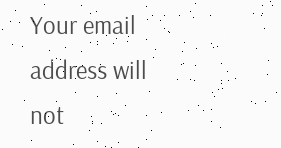Your email address will not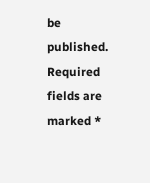be published. Required fields are marked *